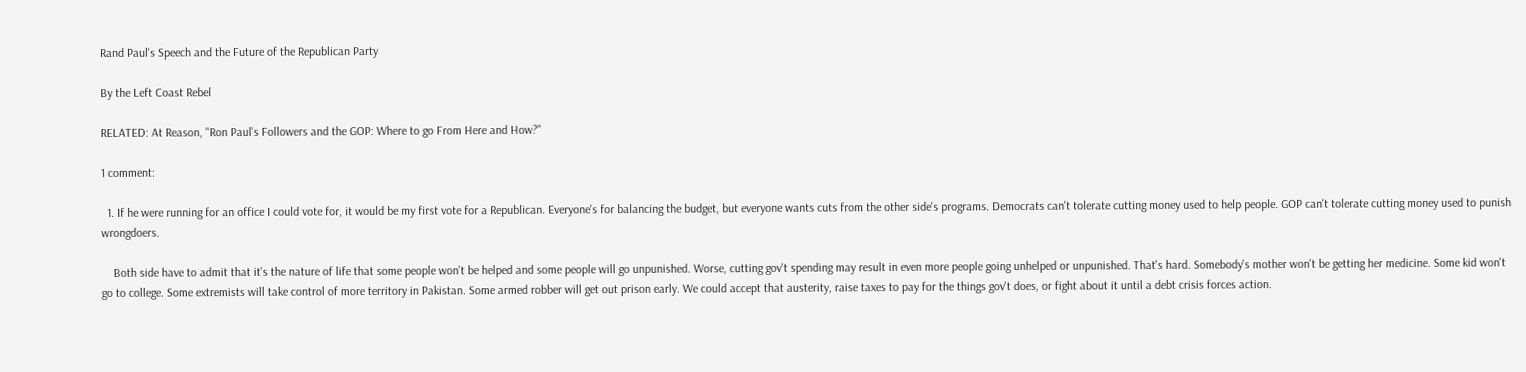Rand Paul's Speech and the Future of the Republican Party

By the Left Coast Rebel

RELATED: At Reason, "Ron Paul's Followers and the GOP: Where to go From Here and How?"

1 comment:

  1. If he were running for an office I could vote for, it would be my first vote for a Republican. Everyone's for balancing the budget, but everyone wants cuts from the other side's programs. Democrats can't tolerate cutting money used to help people. GOP can't tolerate cutting money used to punish wrongdoers.

    Both side have to admit that it's the nature of life that some people won't be helped and some people will go unpunished. Worse, cutting gov't spending may result in even more people going unhelped or unpunished. That's hard. Somebody's mother won't be getting her medicine. Some kid won't go to college. Some extremists will take control of more territory in Pakistan. Some armed robber will get out prison early. We could accept that austerity, raise taxes to pay for the things gov't does, or fight about it until a debt crisis forces action.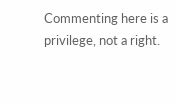Commenting here is a privilege, not a right.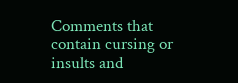Comments that contain cursing or insults and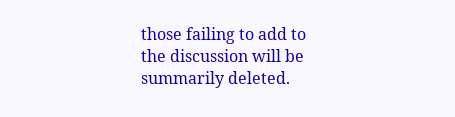those failing to add to the discussion will be summarily deleted.